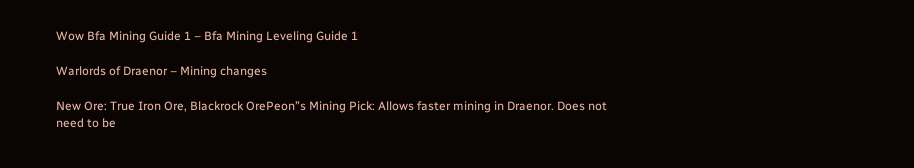Wow Bfa Mining Guide 1 – Bfa Mining Leveling Guide 1

Warlords of Draenor – Mining changes

New Ore: True Iron Ore, Blackrock OrePeon”s Mining Pick: Allows faster mining in Draenor. Does not need to be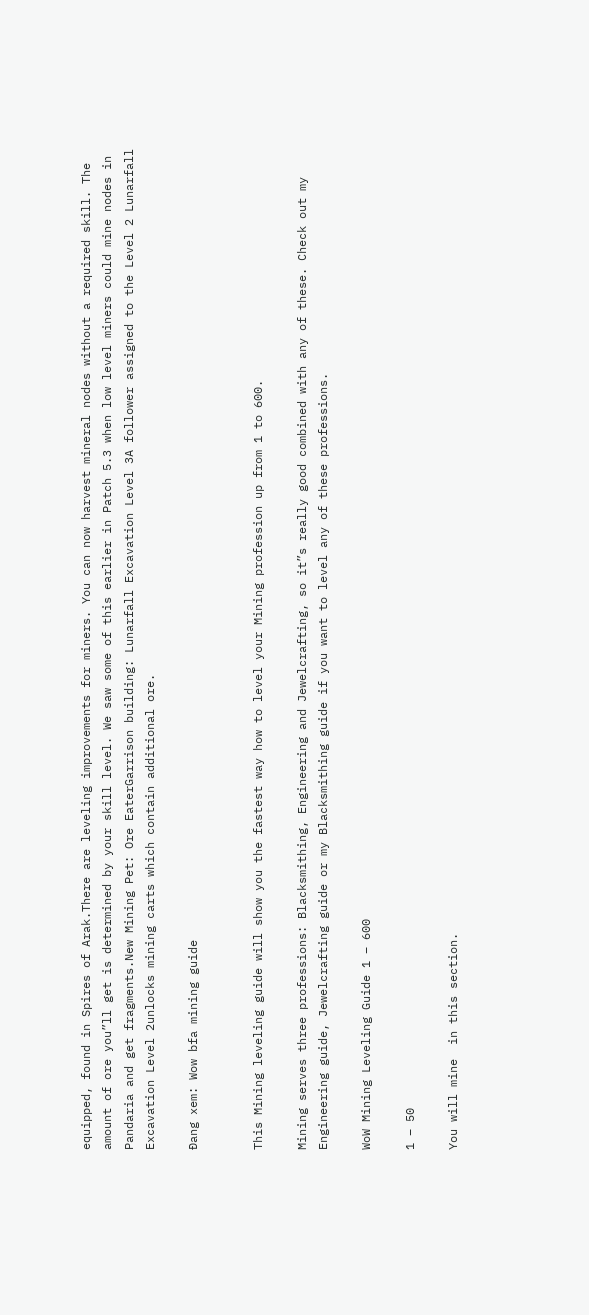equipped, found in Spires of Arak.There are leveling improvements for miners. You can now harvest mineral nodes without a required skill. The amount of ore you”ll get is determined by your skill level. We saw some of this earlier in Patch 5.3 when low level miners could mine nodes in Pandaria and get fragments.New Mining Pet: Ore EaterGarrison building: Lunarfall Excavation Level 3A follower assigned to the Level 2 Lunarfall Excavation Level 2unlocks mining carts which contain additional ore.

Đang xem: Wow bfa mining guide


This Mining leveling guide will show you the fastest way how to level your Mining profession up from 1 to 600.

Mining serves three professions: Blacksmithing, Engineering and Jewelcrafting, so it”s really good combined with any of these. Check out my Engineering guide, Jewelcrafting guide or my Blacksmithing guide if you want to level any of these professions.

WoW Mining Leveling Guide 1 – 600

1 – 50

You will mine  in this section.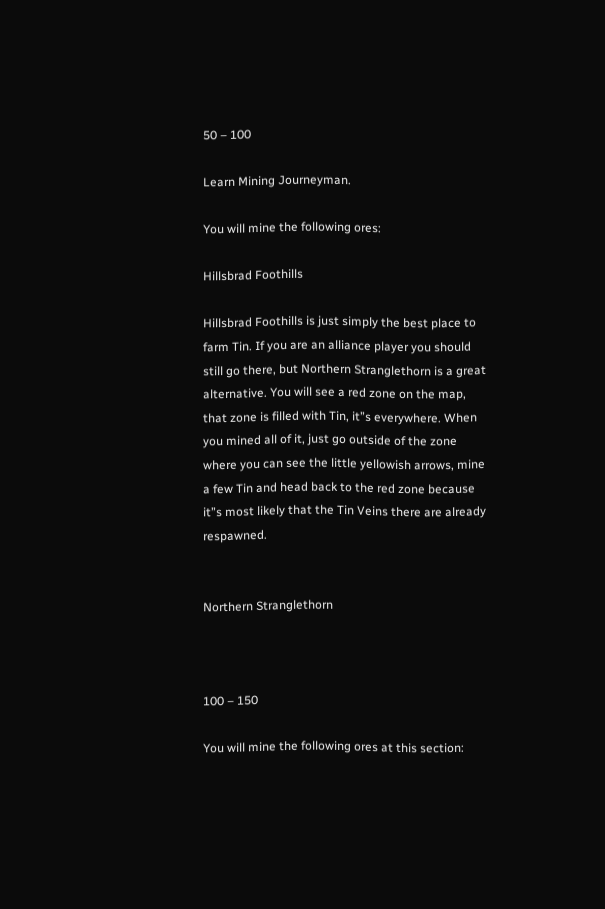50 – 100

Learn Mining Journeyman.

You will mine the following ores:

Hillsbrad Foothills

Hillsbrad Foothills is just simply the best place to farm Tin. If you are an alliance player you should still go there, but Northern Stranglethorn is a great alternative. You will see a red zone on the map, that zone is filled with Tin, it”s everywhere. When you mined all of it, just go outside of the zone where you can see the little yellowish arrows, mine a few Tin and head back to the red zone because it”s most likely that the Tin Veins there are already respawned.


Northern Stranglethorn



100 – 150

You will mine the following ores at this section: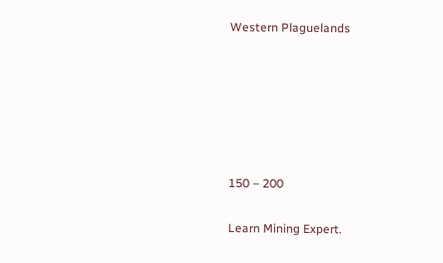Western Plaguelands






150 – 200

Learn Mining Expert.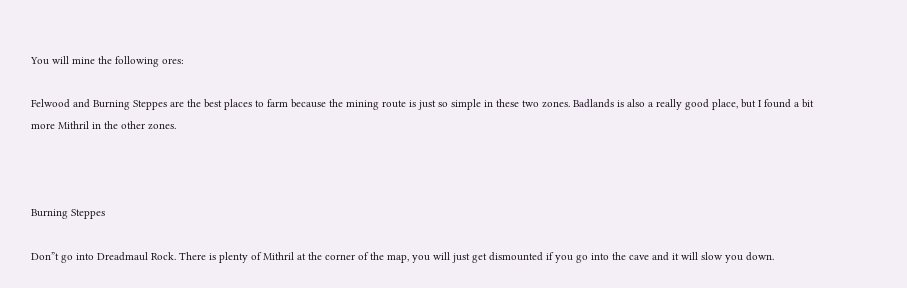You will mine the following ores:

Felwood and Burning Steppes are the best places to farm because the mining route is just so simple in these two zones. Badlands is also a really good place, but I found a bit more Mithril in the other zones.



Burning Steppes

Don”t go into Dreadmaul Rock. There is plenty of Mithril at the corner of the map, you will just get dismounted if you go into the cave and it will slow you down.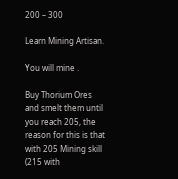200 – 300

Learn Mining Artisan.

You will mine .

Buy Thorium Ores and smelt them until you reach 205, the reason for this is that with 205 Mining skill (215 with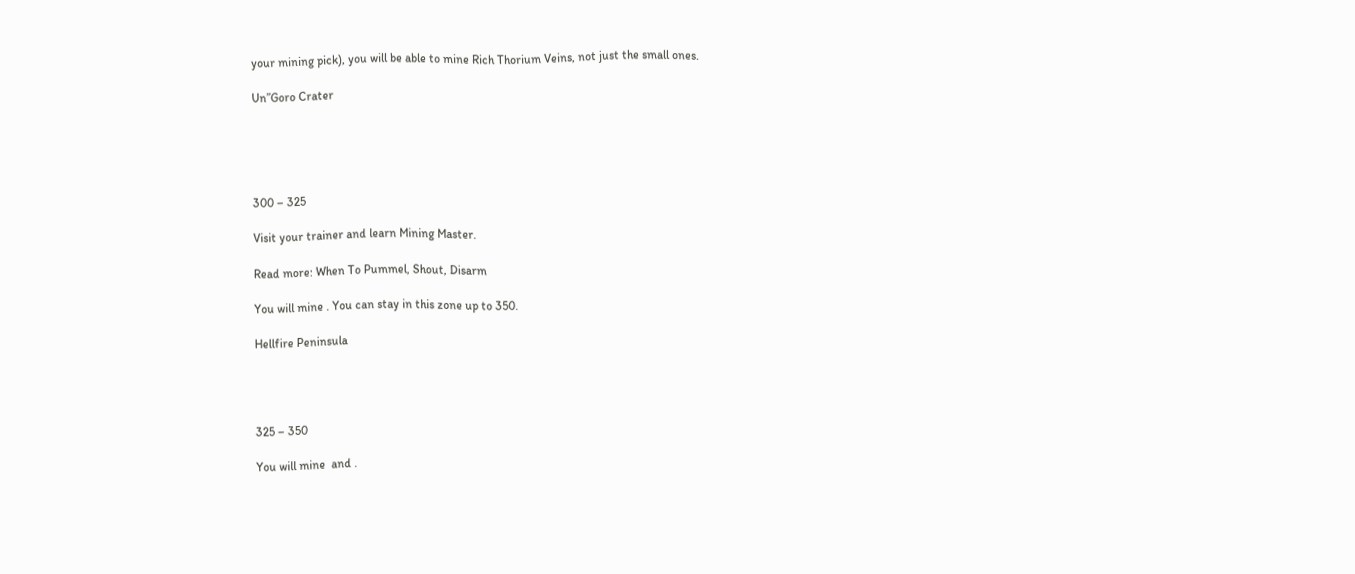your mining pick), you will be able to mine Rich Thorium Veins, not just the small ones.

Un”Goro Crater





300 – 325

Visit your trainer and learn Mining Master.

Read more: When To Pummel, Shout, Disarm

You will mine . You can stay in this zone up to 350.

Hellfire Peninsula




325 – 350

You will mine  and .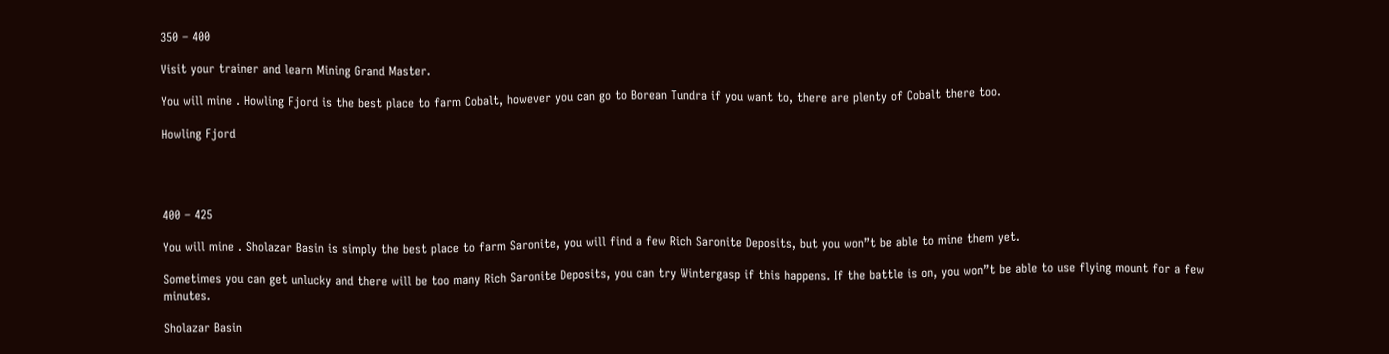350 – 400

Visit your trainer and learn Mining Grand Master.

You will mine . Howling Fjord is the best place to farm Cobalt, however you can go to Borean Tundra if you want to, there are plenty of Cobalt there too.

Howling Fjord




400 – 425

You will mine . Sholazar Basin is simply the best place to farm Saronite, you will find a few Rich Saronite Deposits, but you won”t be able to mine them yet.

Sometimes you can get unlucky and there will be too many Rich Saronite Deposits, you can try Wintergasp if this happens. If the battle is on, you won”t be able to use flying mount for a few minutes.

Sholazar Basin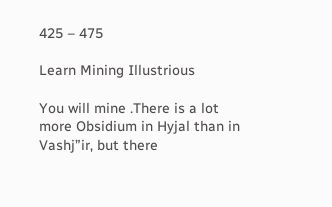425 – 475

Learn Mining Illustrious

You will mine .There is a lot more Obsidium in Hyjal than in Vashj”ir, but there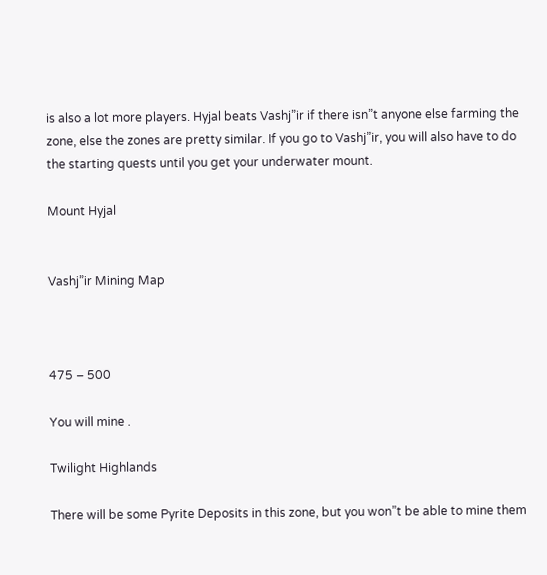is also a lot more players. Hyjal beats Vashj”ir if there isn”t anyone else farming the zone, else the zones are pretty similar. If you go to Vashj”ir, you will also have to do the starting quests until you get your underwater mount.

Mount Hyjal


Vashj”ir Mining Map



475 – 500

You will mine .

Twilight Highlands

There will be some Pyrite Deposits in this zone, but you won”t be able to mine them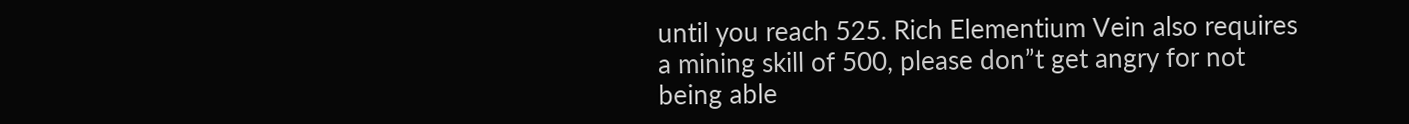until you reach 525. Rich Elementium Vein also requires a mining skill of 500, please don”t get angry for not being able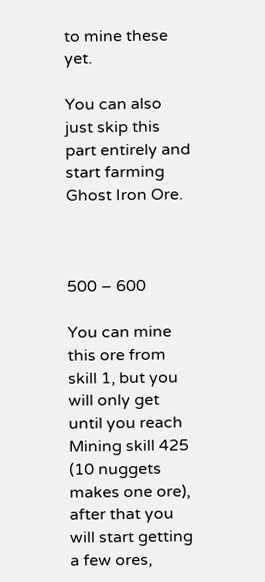to mine these yet.

You can also just skip this part entirely and start farming Ghost Iron Ore.



500 – 600

You can mine this ore from skill 1, but you will only get  until you reach Mining skill 425 (10 nuggets makes one ore), after that you will start getting a few ores,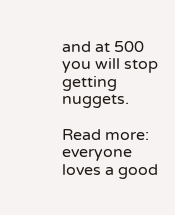and at 500 you will stop getting nuggets.

Read more: everyone loves a good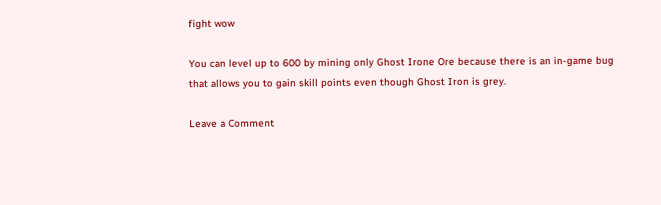fight wow

You can level up to 600 by mining only Ghost Irone Ore because there is an in-game bug that allows you to gain skill points even though Ghost Iron is grey.

Leave a Comment